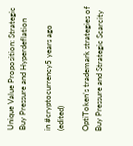Unique Value Proposition: Strategic Buy Pressure and Hyperdeflation

in #cryptocurrency5 years ago (edited)

OptiToken’s trademark strategies of Buy Pressure and Strategic Scarcity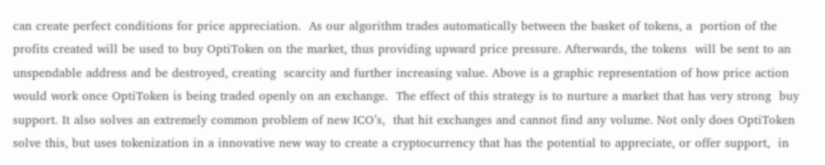can create perfect conditions for price appreciation.  As our algorithm trades automatically between the basket of tokens, a  portion of the profits created will be used to buy OptiToken on the market, thus providing upward price pressure. Afterwards, the tokens  will be sent to an unspendable address and be destroyed, creating  scarcity and further increasing value. Above is a graphic representation of how price action would work once OptiToken is being traded openly on an exchange.  The effect of this strategy is to nurture a market that has very strong  buy support. It also solves an extremely common problem of new ICO’s,  that hit exchanges and cannot find any volume. Not only does OptiToken  solve this, but uses tokenization in a innovative new way to create a cryptocurrency that has the potential to appreciate, or offer support,  in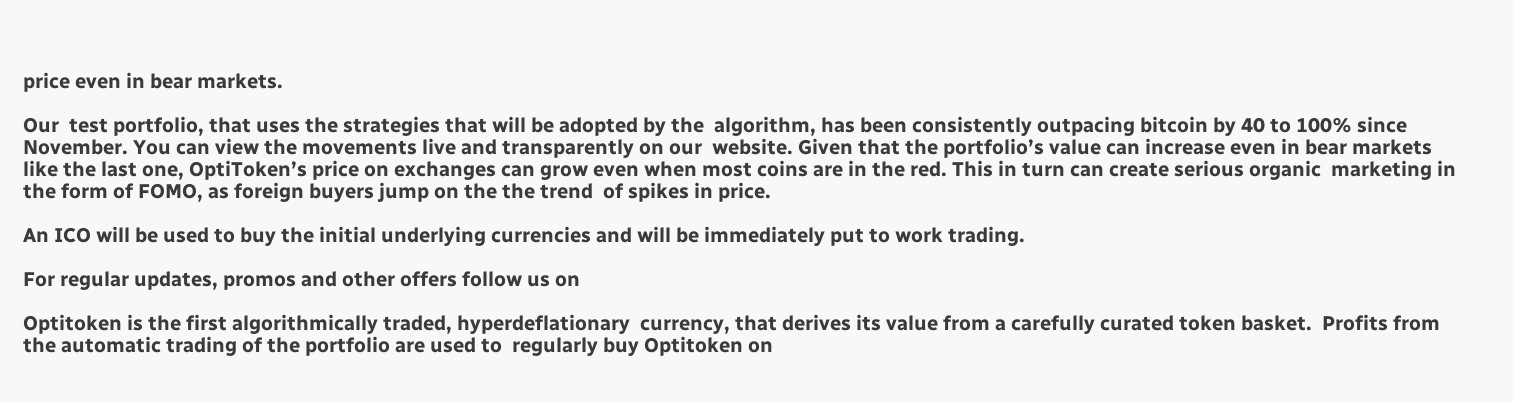price even in bear markets.

Our  test portfolio, that uses the strategies that will be adopted by the  algorithm, has been consistently outpacing bitcoin by 40 to 100% since  November. You can view the movements live and transparently on our  website. Given that the portfolio’s value can increase even in bear markets like the last one, OptiToken’s price on exchanges can grow even when most coins are in the red. This in turn can create serious organic  marketing in the form of FOMO, as foreign buyers jump on the the trend  of spikes in price.

An ICO will be used to buy the initial underlying currencies and will be immediately put to work trading.

For regular updates, promos and other offers follow us on

Optitoken is the first algorithmically traded, hyperdeflationary  currency, that derives its value from a carefully curated token basket.  Profits from the automatic trading of the portfolio are used to  regularly buy Optitoken on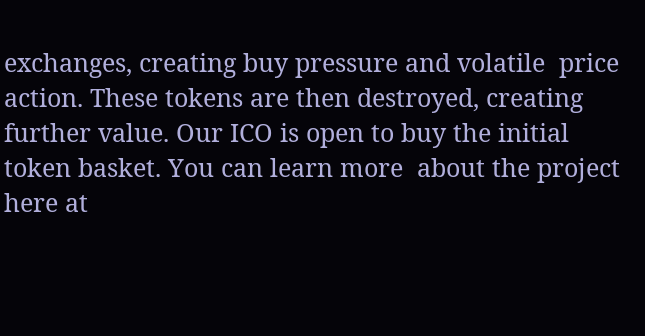exchanges, creating buy pressure and volatile  price action. These tokens are then destroyed, creating further value. Our ICO is open to buy the initial token basket. You can learn more  about the project here at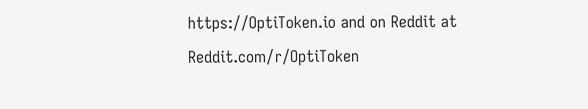https://OptiToken.io and on Reddit at Reddit.com/r/OptiToken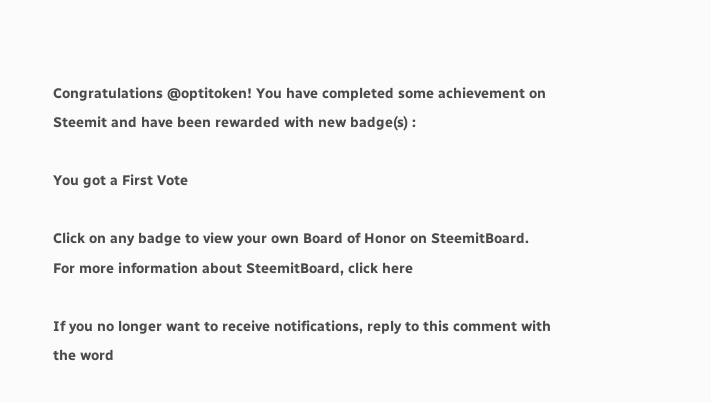Congratulations @optitoken! You have completed some achievement on Steemit and have been rewarded with new badge(s) :

You got a First Vote

Click on any badge to view your own Board of Honor on SteemitBoard.
For more information about SteemitBoard, click here

If you no longer want to receive notifications, reply to this comment with the word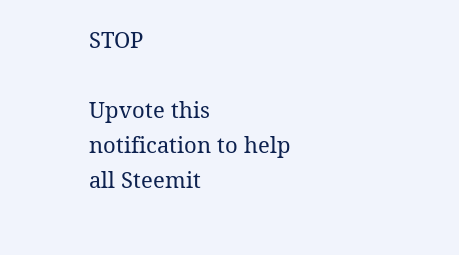STOP

Upvote this notification to help all Steemit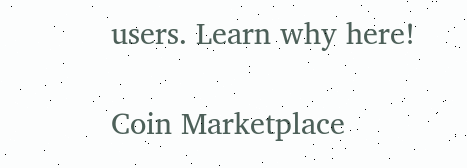users. Learn why here!

Coin Marketplace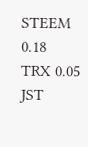STEEM 0.18
TRX 0.05
JST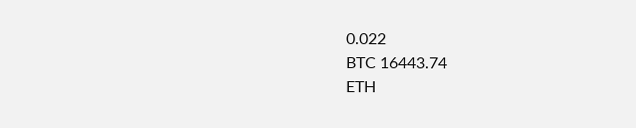0.022
BTC 16443.74
ETH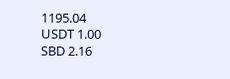1195.04
USDT 1.00
SBD 2.16